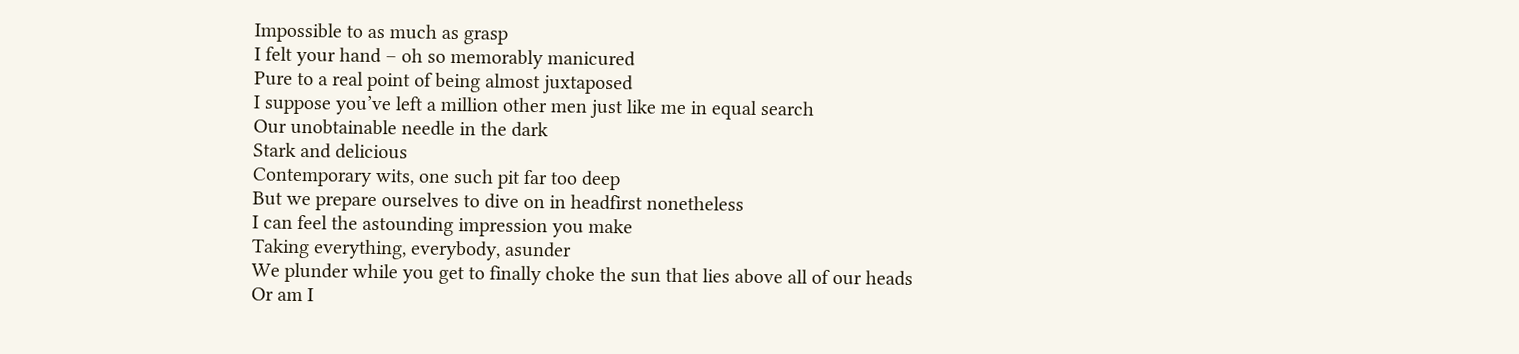Impossible to as much as grasp
I felt your hand – oh so memorably manicured
Pure to a real point of being almost juxtaposed
I suppose you’ve left a million other men just like me in equal search
Our unobtainable needle in the dark
Stark and delicious
Contemporary wits, one such pit far too deep
But we prepare ourselves to dive on in headfirst nonetheless
I can feel the astounding impression you make
Taking everything, everybody, asunder
We plunder while you get to finally choke the sun that lies above all of our heads
Or am I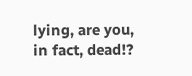lying, are you, in fact, dead!?